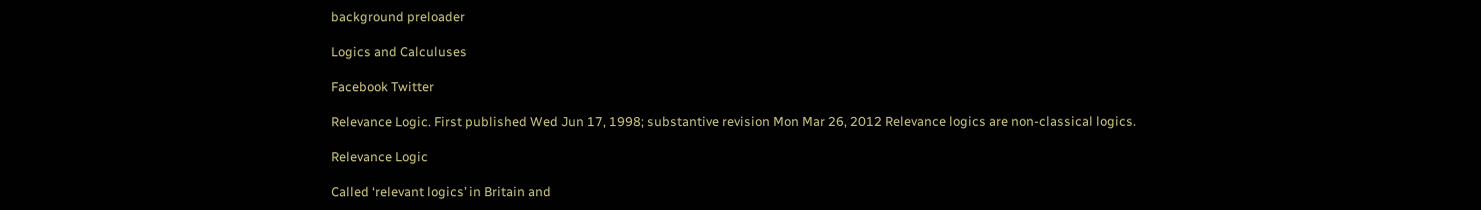background preloader

Logics and Calculuses

Facebook Twitter

Relevance Logic. First published Wed Jun 17, 1998; substantive revision Mon Mar 26, 2012 Relevance logics are non-classical logics.

Relevance Logic

Called ‘relevant logics’ in Britain and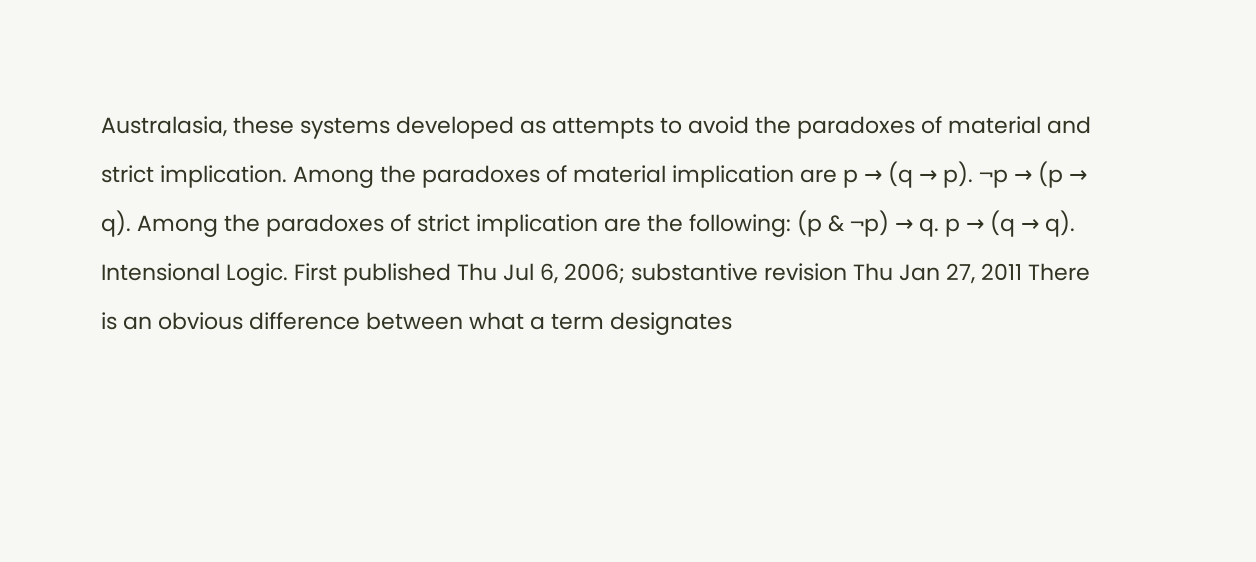Australasia, these systems developed as attempts to avoid the paradoxes of material and strict implication. Among the paradoxes of material implication are p → (q → p). ¬p → (p → q). Among the paradoxes of strict implication are the following: (p & ¬p) → q. p → (q → q). Intensional Logic. First published Thu Jul 6, 2006; substantive revision Thu Jan 27, 2011 There is an obvious difference between what a term designates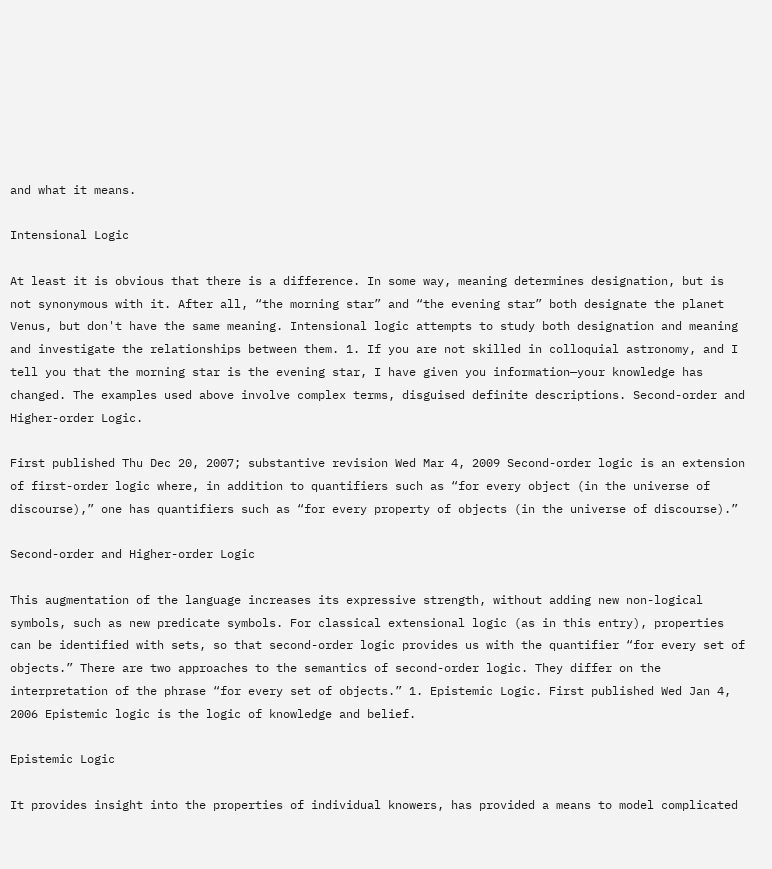and what it means.

Intensional Logic

At least it is obvious that there is a difference. In some way, meaning determines designation, but is not synonymous with it. After all, “the morning star” and “the evening star” both designate the planet Venus, but don't have the same meaning. Intensional logic attempts to study both designation and meaning and investigate the relationships between them. 1. If you are not skilled in colloquial astronomy, and I tell you that the morning star is the evening star, I have given you information—your knowledge has changed. The examples used above involve complex terms, disguised definite descriptions. Second-order and Higher-order Logic.

First published Thu Dec 20, 2007; substantive revision Wed Mar 4, 2009 Second-order logic is an extension of first-order logic where, in addition to quantifiers such as “for every object (in the universe of discourse),” one has quantifiers such as “for every property of objects (in the universe of discourse).”

Second-order and Higher-order Logic

This augmentation of the language increases its expressive strength, without adding new non-logical symbols, such as new predicate symbols. For classical extensional logic (as in this entry), properties can be identified with sets, so that second-order logic provides us with the quantifier “for every set of objects.” There are two approaches to the semantics of second-order logic. They differ on the interpretation of the phrase “for every set of objects.” 1. Epistemic Logic. First published Wed Jan 4, 2006 Epistemic logic is the logic of knowledge and belief.

Epistemic Logic

It provides insight into the properties of individual knowers, has provided a means to model complicated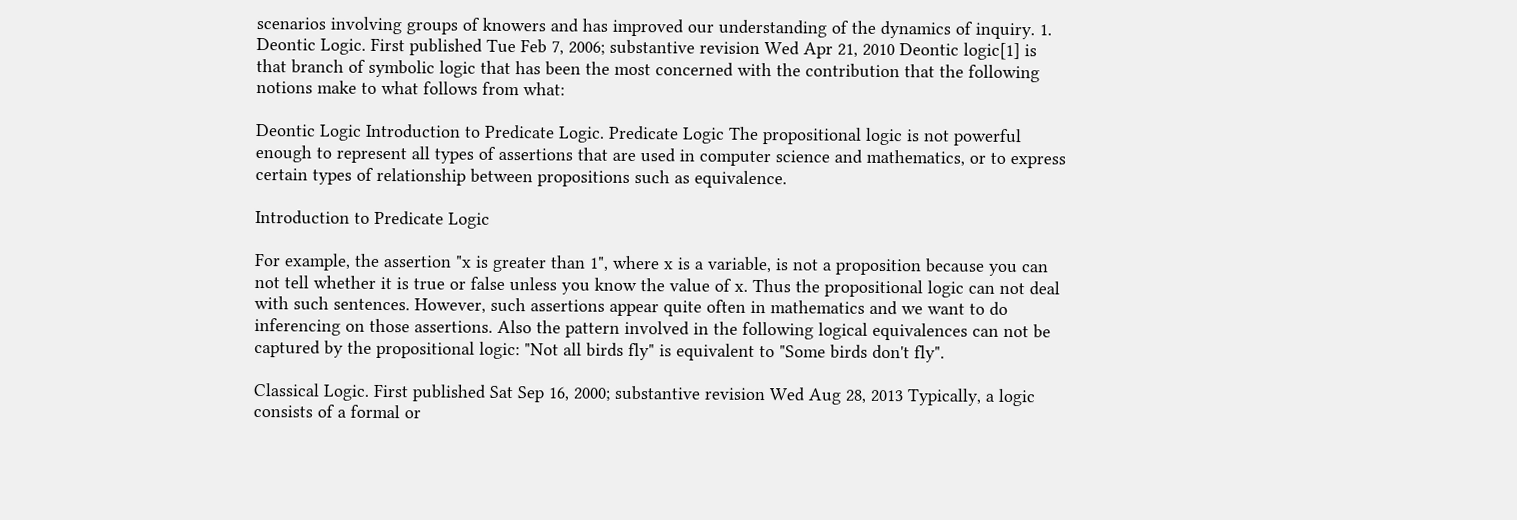scenarios involving groups of knowers and has improved our understanding of the dynamics of inquiry. 1. Deontic Logic. First published Tue Feb 7, 2006; substantive revision Wed Apr 21, 2010 Deontic logic[1] is that branch of symbolic logic that has been the most concerned with the contribution that the following notions make to what follows from what:

Deontic Logic Introduction to Predicate Logic. Predicate Logic The propositional logic is not powerful enough to represent all types of assertions that are used in computer science and mathematics, or to express certain types of relationship between propositions such as equivalence.

Introduction to Predicate Logic

For example, the assertion "x is greater than 1", where x is a variable, is not a proposition because you can not tell whether it is true or false unless you know the value of x. Thus the propositional logic can not deal with such sentences. However, such assertions appear quite often in mathematics and we want to do inferencing on those assertions. Also the pattern involved in the following logical equivalences can not be captured by the propositional logic: "Not all birds fly" is equivalent to "Some birds don't fly".

Classical Logic. First published Sat Sep 16, 2000; substantive revision Wed Aug 28, 2013 Typically, a logic consists of a formal or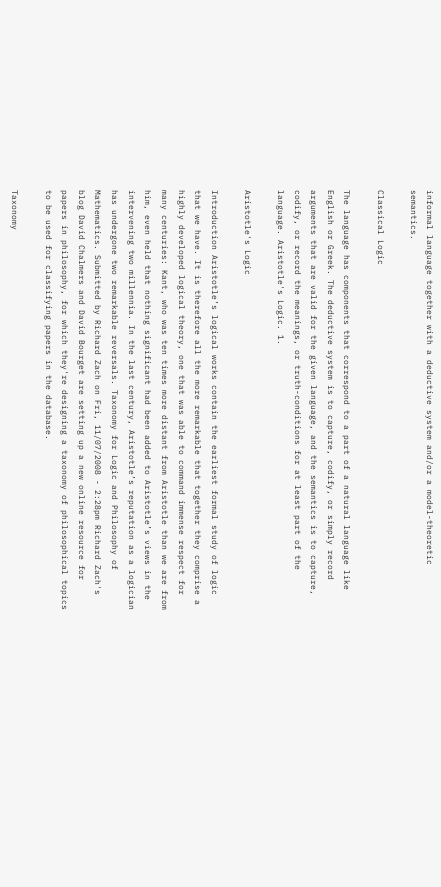informal language together with a deductive system and/or a model-theoretic semantics.

Classical Logic

The language has components that correspond to a part of a natural language like English or Greek. The deductive system is to capture, codify, or simply record arguments that are valid for the given language, and the semantics is to capture, codify, or record the meanings, or truth-conditions for at least part of the language. Aristotle's Logic. 1.

Aristotle's Logic

Introduction Aristotle’s logical works contain the earliest formal study of logic that we have. It is therefore all the more remarkable that together they comprise a highly developed logical theory, one that was able to command immense respect for many centuries: Kant, who was ten times more distant from Aristotle than we are from him, even held that nothing significant had been added to Aristotle’s views in the intervening two millennia. In the last century, Aristotle’s reputation as a logician has undergone two remarkable reversals. Taxonomy for Logic and Philosophy of Mathematics. Submitted by Richard Zach on Fri, 11/07/2008 - 2:28pm Richard Zach's blog David Chalmers and David Bourget are setting up a new online resource for papers in philosophy, for which they're designing a taxonomy of philosophical topics to be used for classifying papers in the database.

Taxonomy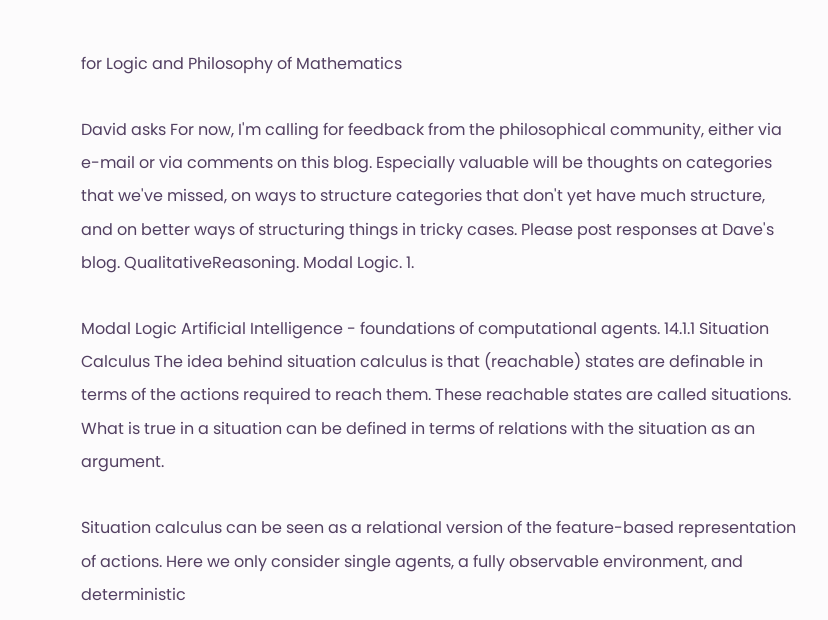for Logic and Philosophy of Mathematics

David asks For now, I'm calling for feedback from the philosophical community, either via e-mail or via comments on this blog. Especially valuable will be thoughts on categories that we've missed, on ways to structure categories that don't yet have much structure, and on better ways of structuring things in tricky cases. Please post responses at Dave's blog. QualitativeReasoning. Modal Logic. 1.

Modal Logic Artificial Intelligence - foundations of computational agents. 14.1.1 Situation Calculus The idea behind situation calculus is that (reachable) states are definable in terms of the actions required to reach them. These reachable states are called situations. What is true in a situation can be defined in terms of relations with the situation as an argument.

Situation calculus can be seen as a relational version of the feature-based representation of actions. Here we only consider single agents, a fully observable environment, and deterministic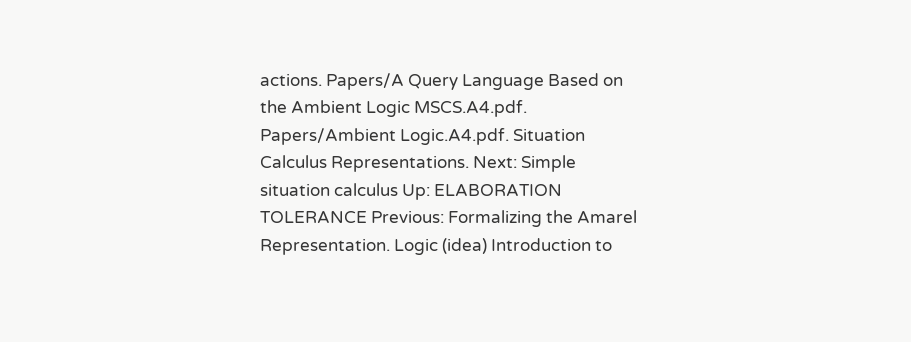actions. Papers/A Query Language Based on the Ambient Logic MSCS.A4.pdf. Papers/Ambient Logic.A4.pdf. Situation Calculus Representations. Next: Simple situation calculus Up: ELABORATION TOLERANCE Previous: Formalizing the Amarel Representation. Logic (idea) Introduction to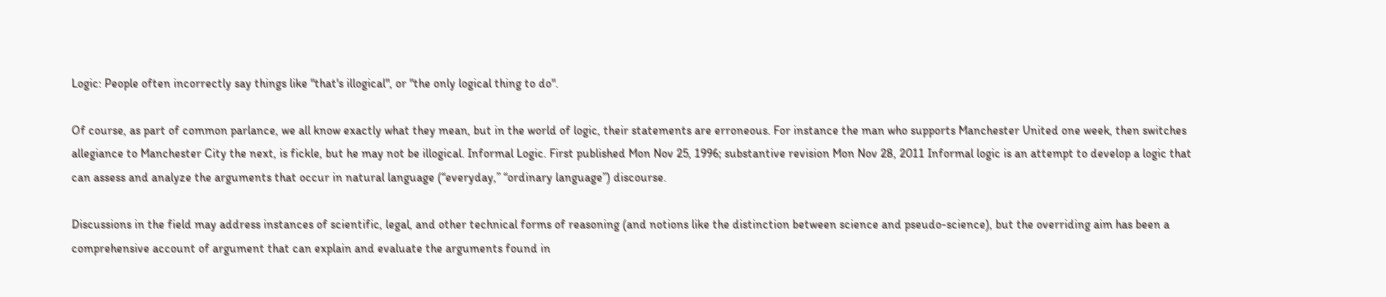Logic: People often incorrectly say things like "that's illogical", or "the only logical thing to do".

Of course, as part of common parlance, we all know exactly what they mean, but in the world of logic, their statements are erroneous. For instance the man who supports Manchester United one week, then switches allegiance to Manchester City the next, is fickle, but he may not be illogical. Informal Logic. First published Mon Nov 25, 1996; substantive revision Mon Nov 28, 2011 Informal logic is an attempt to develop a logic that can assess and analyze the arguments that occur in natural language (“everyday,” “ordinary language”) discourse.

Discussions in the field may address instances of scientific, legal, and other technical forms of reasoning (and notions like the distinction between science and pseudo-science), but the overriding aim has been a comprehensive account of argument that can explain and evaluate the arguments found in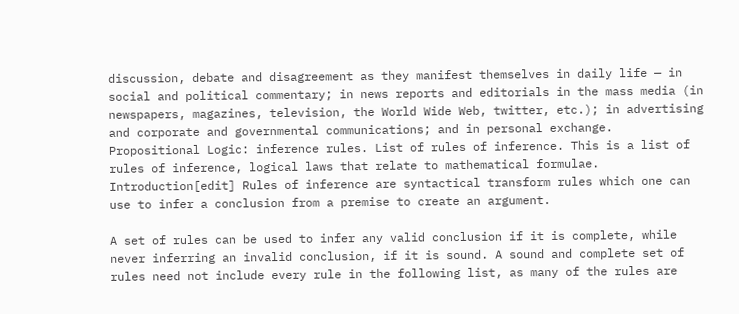discussion, debate and disagreement as they manifest themselves in daily life — in social and political commentary; in news reports and editorials in the mass media (in newspapers, magazines, television, the World Wide Web, twitter, etc.); in advertising and corporate and governmental communications; and in personal exchange. Propositional Logic: inference rules. List of rules of inference. This is a list of rules of inference, logical laws that relate to mathematical formulae. Introduction[edit] Rules of inference are syntactical transform rules which one can use to infer a conclusion from a premise to create an argument.

A set of rules can be used to infer any valid conclusion if it is complete, while never inferring an invalid conclusion, if it is sound. A sound and complete set of rules need not include every rule in the following list, as many of the rules are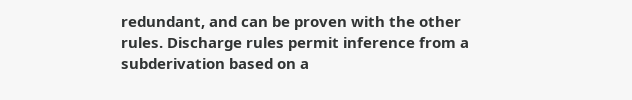redundant, and can be proven with the other rules. Discharge rules permit inference from a subderivation based on a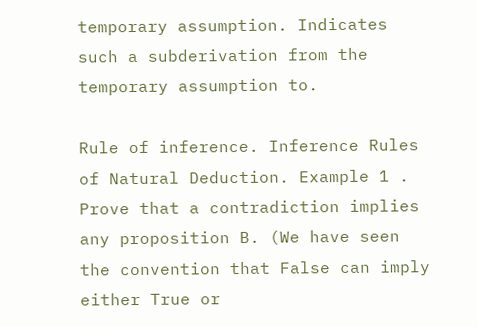temporary assumption. Indicates such a subderivation from the temporary assumption to.

Rule of inference. Inference Rules of Natural Deduction. Example 1 . Prove that a contradiction implies any proposition B. (We have seen the convention that False can imply either True or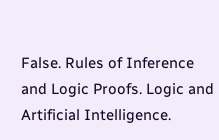False. Rules of Inference and Logic Proofs. Logic and Artificial Intelligence.